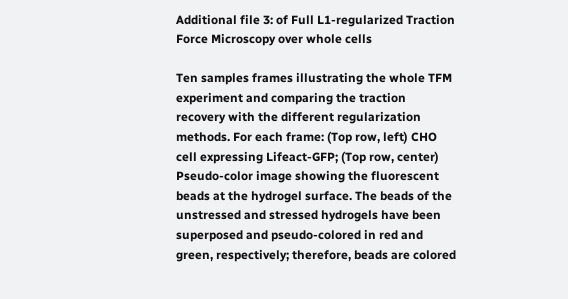Additional file 3: of Full L1-regularized Traction Force Microscopy over whole cells

Ten samples frames illustrating the whole TFM experiment and comparing the traction recovery with the different regularization methods. For each frame: (Top row, left) CHO cell expressing Lifeact-GFP; (Top row, center) Pseudo-color image showing the fluorescent beads at the hydrogel surface. The beads of the unstressed and stressed hydrogels have been superposed and pseudo-colored in red and green, respectively; therefore, beads are colored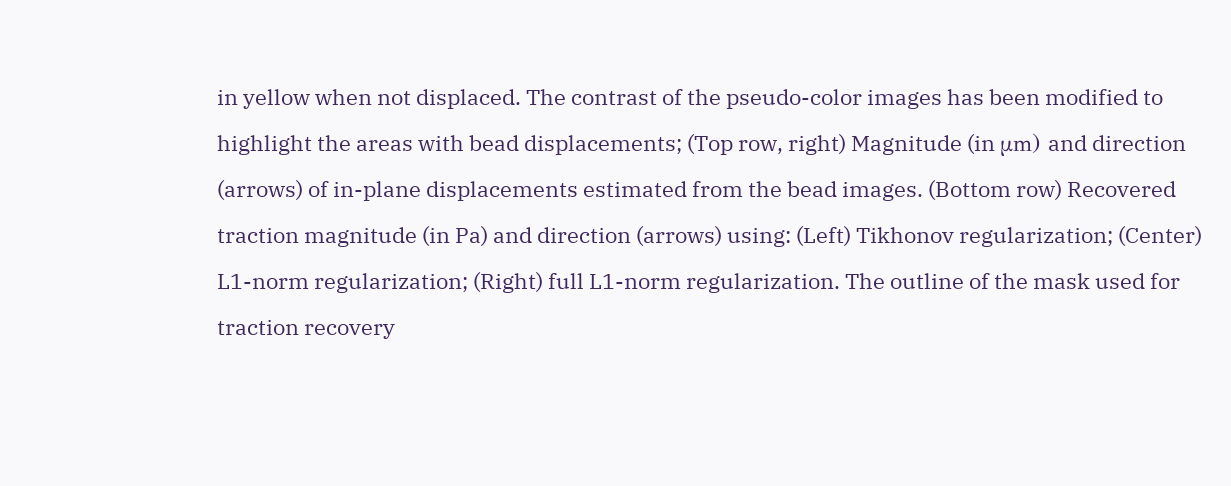in yellow when not displaced. The contrast of the pseudo-color images has been modified to highlight the areas with bead displacements; (Top row, right) Magnitude (in μm) and direction (arrows) of in-plane displacements estimated from the bead images. (Bottom row) Recovered traction magnitude (in Pa) and direction (arrows) using: (Left) Tikhonov regularization; (Center) L1-norm regularization; (Right) full L1-norm regularization. The outline of the mask used for traction recovery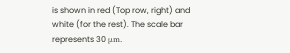is shown in red (Top row, right) and white (for the rest). The scale bar represents 30 μm.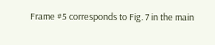Frame #5 corresponds to Fig. 7 in the main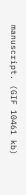manuscript. (GIF 10461 kb)